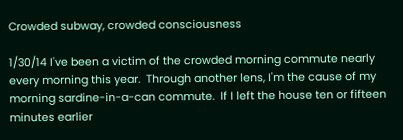Crowded subway, crowded consciousness

1/30/14 I've been a victim of the crowded morning commute nearly every morning this year.  Through another lens, I'm the cause of my morning sardine-in-a-can commute.  If I left the house ten or fifteen minutes earlier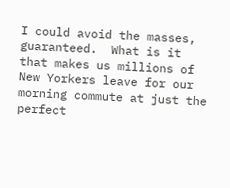I could avoid the masses, guaranteed.  What is it that makes us millions of New Yorkers leave for our morning commute at just the perfect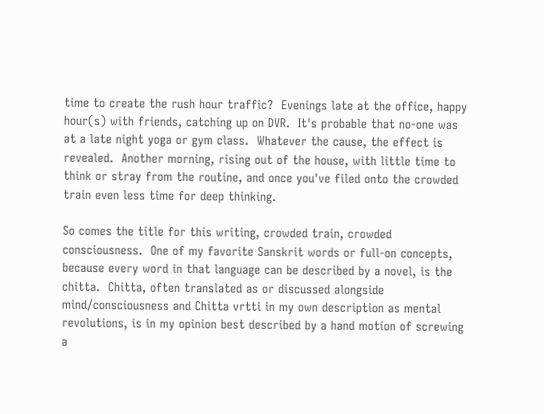time to create the rush hour traffic?  Evenings late at the office, happy hour(s) with friends, catching up on DVR.  It's probable that no-one was at a late night yoga or gym class.  Whatever the cause, the effect is revealed.  Another morning, rising out of the house, with little time to think or stray from the routine, and once you've filed onto the crowded train even less time for deep thinking.

So comes the title for this writing, crowded train, crowded consciousness.  One of my favorite Sanskrit words or full-on concepts, because every word in that language can be described by a novel, is the chitta.  Chitta, often translated as or discussed alongside mind/consciousness and Chitta vrtti in my own description as mental revolutions, is in my opinion best described by a hand motion of screwing a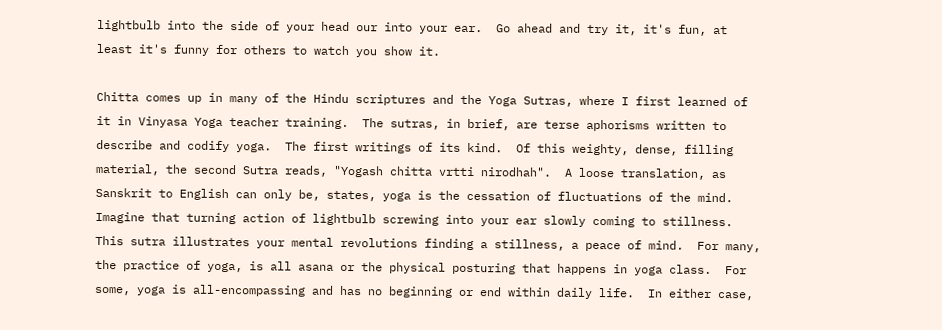lightbulb into the side of your head our into your ear.  Go ahead and try it, it's fun, at least it's funny for others to watch you show it.

Chitta comes up in many of the Hindu scriptures and the Yoga Sutras, where I first learned of it in Vinyasa Yoga teacher training.  The sutras, in brief, are terse aphorisms written to describe and codify yoga.  The first writings of its kind.  Of this weighty, dense, filling material, the second Sutra reads, "Yogash chitta vrtti nirodhah".  A loose translation, as Sanskrit to English can only be, states, yoga is the cessation of fluctuations of the mind.  Imagine that turning action of lightbulb screwing into your ear slowly coming to stillness.  This sutra illustrates your mental revolutions finding a stillness, a peace of mind.  For many, the practice of yoga, is all asana or the physical posturing that happens in yoga class.  For some, yoga is all-encompassing and has no beginning or end within daily life.  In either case,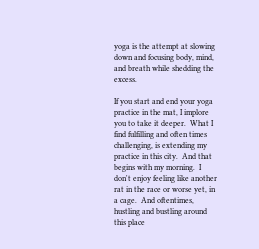yoga is the attempt at slowing down and focusing body, mind, and breath while shedding the excess.

If you start and end your yoga practice in the mat, I implore you to take it deeper.  What I find fulfilling and often times challenging, is extending my practice in this city.  And that begins with my morning.  I don't enjoy feeling like another rat in the race or worse yet, in a cage.  And oftentimes, hustling and bustling around this place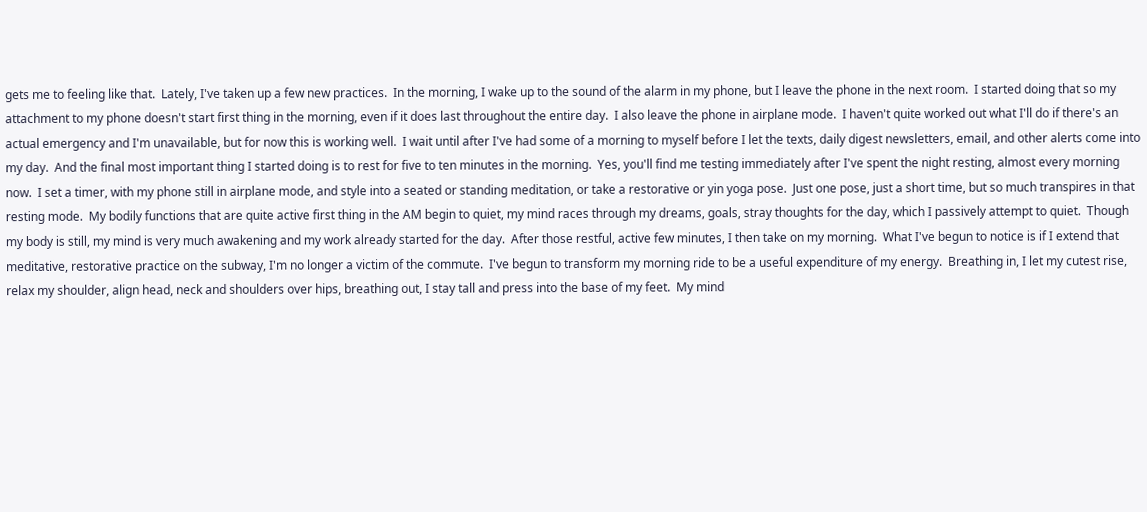gets me to feeling like that.  Lately, I've taken up a few new practices.  In the morning, I wake up to the sound of the alarm in my phone, but I leave the phone in the next room.  I started doing that so my attachment to my phone doesn't start first thing in the morning, even if it does last throughout the entire day.  I also leave the phone in airplane mode.  I haven't quite worked out what I'll do if there's an actual emergency and I'm unavailable, but for now this is working well.  I wait until after I've had some of a morning to myself before I let the texts, daily digest newsletters, email, and other alerts come into my day.  And the final most important thing I started doing is to rest for five to ten minutes in the morning.  Yes, you'll find me testing immediately after I've spent the night resting, almost every morning now.  I set a timer, with my phone still in airplane mode, and style into a seated or standing meditation, or take a restorative or yin yoga pose.  Just one pose, just a short time, but so much transpires in that resting mode.  My bodily functions that are quite active first thing in the AM begin to quiet, my mind races through my dreams, goals, stray thoughts for the day, which I passively attempt to quiet.  Though my body is still, my mind is very much awakening and my work already started for the day.  After those restful, active few minutes, I then take on my morning.  What I've begun to notice is if I extend that meditative, restorative practice on the subway, I'm no longer a victim of the commute.  I've begun to transform my morning ride to be a useful expenditure of my energy.  Breathing in, I let my cutest rise, relax my shoulder, align head, neck and shoulders over hips, breathing out, I stay tall and press into the base of my feet.  My mind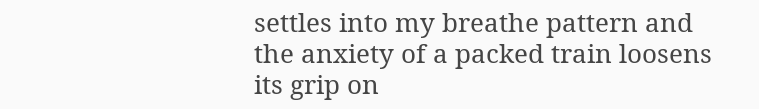settles into my breathe pattern and the anxiety of a packed train loosens its grip on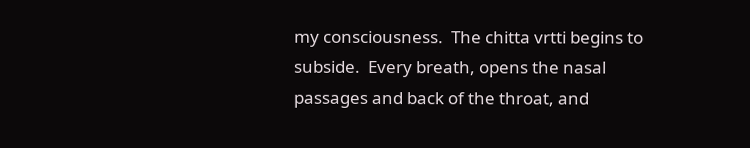my consciousness.  The chitta vrtti begins to subside.  Every breath, opens the nasal passages and back of the throat, and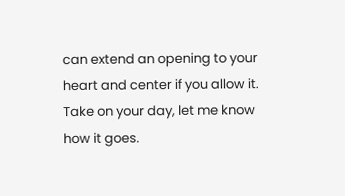can extend an opening to your heart and center if you allow it.  Take on your day, let me know how it goes.